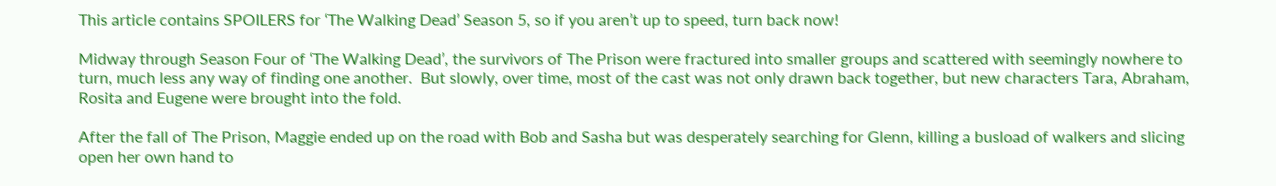This article contains SPOILERS for ‘The Walking Dead’ Season 5, so if you aren’t up to speed, turn back now!

Midway through Season Four of ‘The Walking Dead’, the survivors of The Prison were fractured into smaller groups and scattered with seemingly nowhere to turn, much less any way of finding one another.  But slowly, over time, most of the cast was not only drawn back together, but new characters Tara, Abraham, Rosita and Eugene were brought into the fold.

After the fall of The Prison, Maggie ended up on the road with Bob and Sasha but was desperately searching for Glenn, killing a busload of walkers and slicing open her own hand to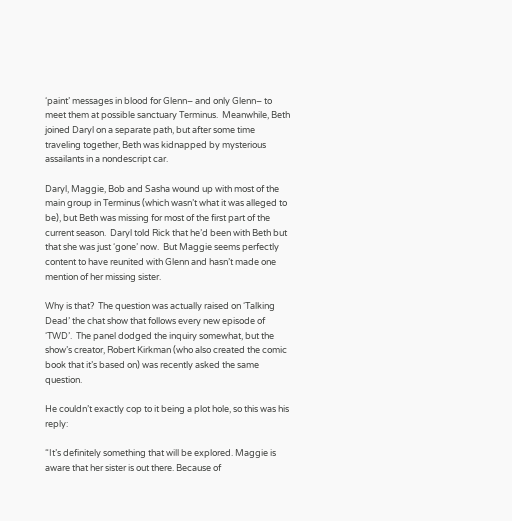‘paint’ messages in blood for Glenn– and only Glenn– to meet them at possible sanctuary Terminus.  Meanwhile, Beth joined Daryl on a separate path, but after some time traveling together, Beth was kidnapped by mysterious assailants in a nondescript car.

Daryl, Maggie, Bob and Sasha wound up with most of the main group in Terminus (which wasn’t what it was alleged to be), but Beth was missing for most of the first part of the current season.  Daryl told Rick that he’d been with Beth but that she was just ‘gone’ now.  But Maggie seems perfectly content to have reunited with Glenn and hasn’t made one mention of her missing sister.

Why is that?  The question was actually raised on ‘Talking Dead’ the chat show that follows every new episode of ‘TWD’.  The panel dodged the inquiry somewhat, but the show’s creator, Robert Kirkman (who also created the comic book that it’s based on) was recently asked the same question.

He couldn’t exactly cop to it being a plot hole, so this was his reply:

“It’s definitely something that will be explored. Maggie is aware that her sister is out there. Because of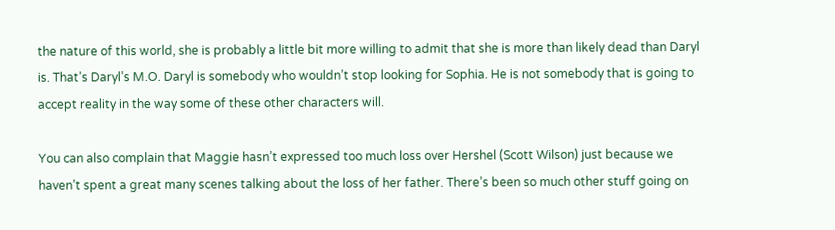the nature of this world, she is probably a little bit more willing to admit that she is more than likely dead than Daryl is. That’s Daryl’s M.O. Daryl is somebody who wouldn’t stop looking for Sophia. He is not somebody that is going to accept reality in the way some of these other characters will.

You can also complain that Maggie hasn’t expressed too much loss over Hershel (Scott Wilson) just because we haven’t spent a great many scenes talking about the loss of her father. There’s been so much other stuff going on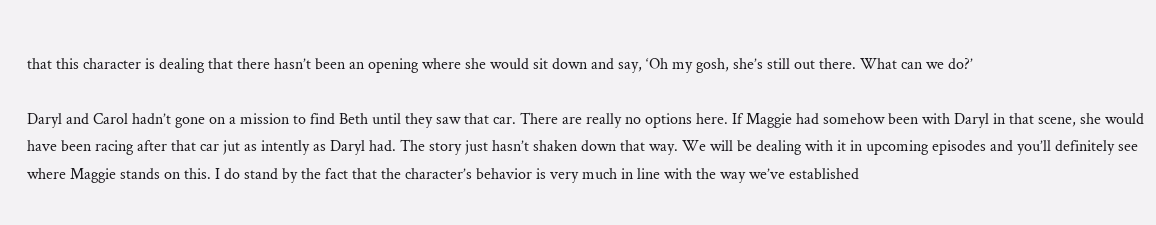that this character is dealing that there hasn’t been an opening where she would sit down and say, ‘Oh my gosh, she’s still out there. What can we do?’

Daryl and Carol hadn’t gone on a mission to find Beth until they saw that car. There are really no options here. If Maggie had somehow been with Daryl in that scene, she would have been racing after that car jut as intently as Daryl had. The story just hasn’t shaken down that way. We will be dealing with it in upcoming episodes and you’ll definitely see where Maggie stands on this. I do stand by the fact that the character’s behavior is very much in line with the way we’ve established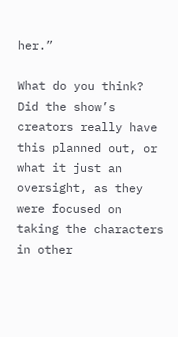her.”

What do you think?  Did the show’s creators really have this planned out, or what it just an oversight, as they were focused on taking the characters in other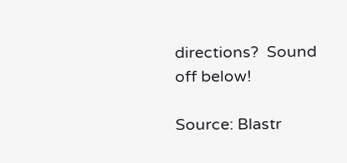directions?  Sound off below!

Source: Blastr